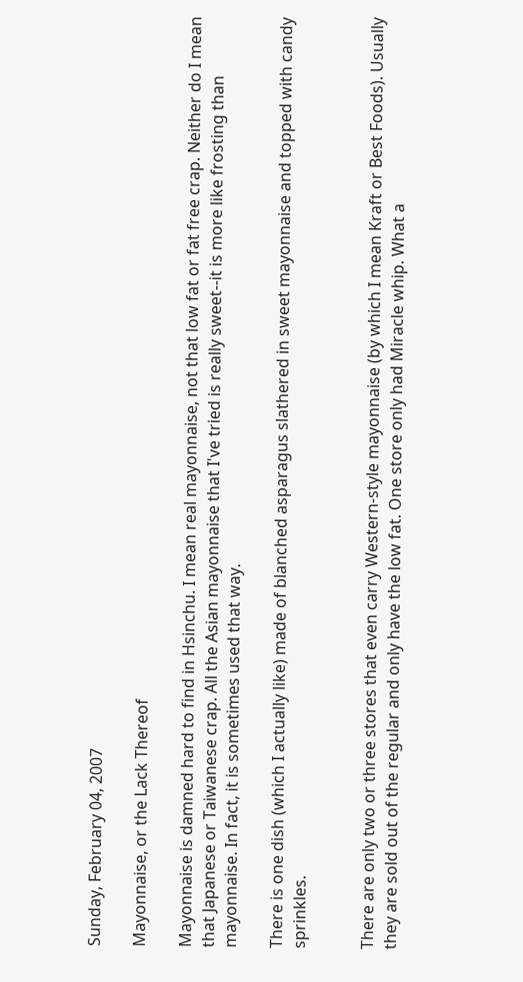Sunday, February 04, 2007

Mayonnaise, or the Lack Thereof

Mayonnaise is damned hard to find in Hsinchu. I mean real mayonnaise, not that low fat or fat free crap. Neither do I mean that Japanese or Taiwanese crap. All the Asian mayonnaise that I've tried is really sweet--it is more like frosting than mayonnaise. In fact, it is sometimes used that way.

There is one dish (which I actually like) made of blanched asparagus slathered in sweet mayonnaise and topped with candy sprinkles.


There are only two or three stores that even carry Western-style mayonnaise (by which I mean Kraft or Best Foods). Usually they are sold out of the regular and only have the low fat. One store only had Miracle whip. What a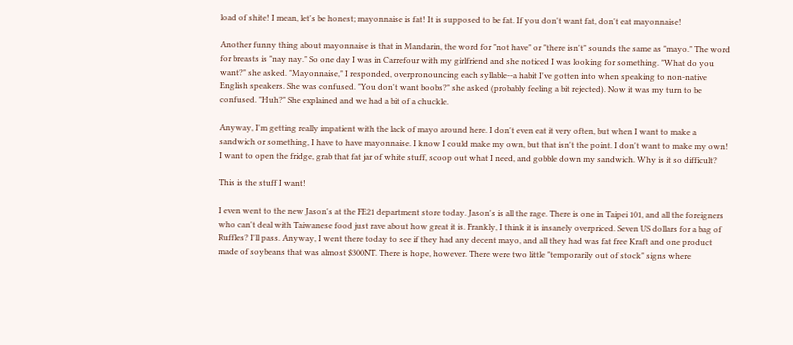load of shite! I mean, let's be honest; mayonnaise is fat! It is supposed to be fat. If you don't want fat, don't eat mayonnaise!

Another funny thing about mayonnaise is that in Mandarin, the word for "not have" or "there isn't" sounds the same as "mayo." The word for breasts is "nay nay." So one day I was in Carrefour with my girlfriend and she noticed I was looking for something. "What do you want?" she asked. "Mayonnaise," I responded, overpronouncing each syllable--a habit I've gotten into when speaking to non-native English speakers. She was confused. "You don't want boobs?" she asked (probably feeling a bit rejected). Now it was my turn to be confused. "Huh?" She explained and we had a bit of a chuckle.

Anyway, I'm getting really impatient with the lack of mayo around here. I don't even eat it very often, but when I want to make a sandwich or something, I have to have mayonnaise. I know I could make my own, but that isn't the point. I don't want to make my own! I want to open the fridge, grab that fat jar of white stuff, scoop out what I need, and gobble down my sandwich. Why is it so difficult?

This is the stuff I want!

I even went to the new Jason's at the FE21 department store today. Jason's is all the rage. There is one in Taipei 101, and all the foreigners who can't deal with Taiwanese food just rave about how great it is. Frankly, I think it is insanely overpriced. Seven US dollars for a bag of Ruffles? I'll pass. Anyway, I went there today to see if they had any decent mayo, and all they had was fat free Kraft and one product made of soybeans that was almost $300NT. There is hope, however. There were two little "temporarily out of stock" signs where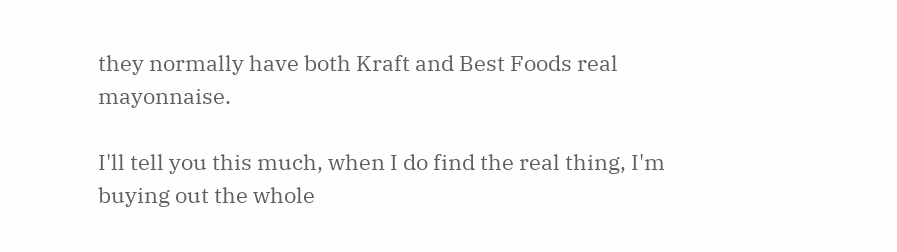they normally have both Kraft and Best Foods real mayonnaise.

I'll tell you this much, when I do find the real thing, I'm buying out the whole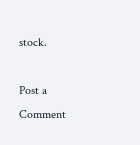stock.

Post a Comment